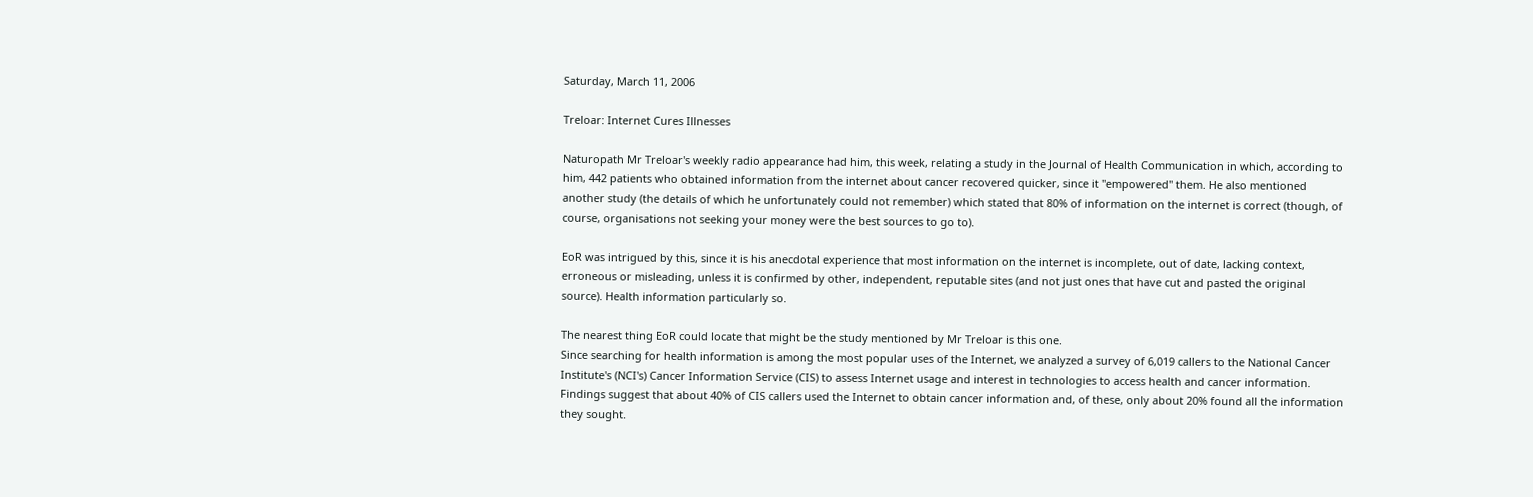Saturday, March 11, 2006

Treloar: Internet Cures Illnesses

Naturopath Mr Treloar's weekly radio appearance had him, this week, relating a study in the Journal of Health Communication in which, according to him, 442 patients who obtained information from the internet about cancer recovered quicker, since it "empowered" them. He also mentioned another study (the details of which he unfortunately could not remember) which stated that 80% of information on the internet is correct (though, of course, organisations not seeking your money were the best sources to go to).

EoR was intrigued by this, since it is his anecdotal experience that most information on the internet is incomplete, out of date, lacking context, erroneous or misleading, unless it is confirmed by other, independent, reputable sites (and not just ones that have cut and pasted the original source). Health information particularly so.

The nearest thing EoR could locate that might be the study mentioned by Mr Treloar is this one.
Since searching for health information is among the most popular uses of the Internet, we analyzed a survey of 6,019 callers to the National Cancer Institute's (NCI's) Cancer Information Service (CIS) to assess Internet usage and interest in technologies to access health and cancer information. Findings suggest that about 40% of CIS callers used the Internet to obtain cancer information and, of these, only about 20% found all the information they sought.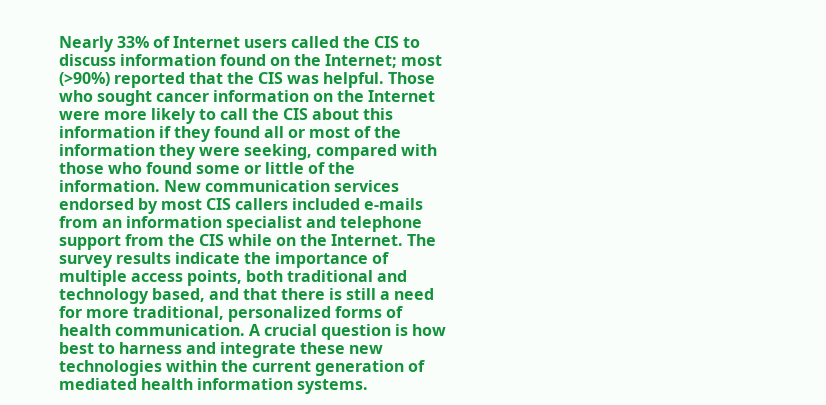Nearly 33% of Internet users called the CIS to discuss information found on the Internet; most (>90%) reported that the CIS was helpful. Those who sought cancer information on the Internet were more likely to call the CIS about this information if they found all or most of the information they were seeking, compared with those who found some or little of the information. New communication services endorsed by most CIS callers included e-mails from an information specialist and telephone support from the CIS while on the Internet. The survey results indicate the importance of multiple access points, both traditional and technology based, and that there is still a need for more traditional, personalized forms of health communication. A crucial question is how best to harness and integrate these new technologies within the current generation of mediated health information systems.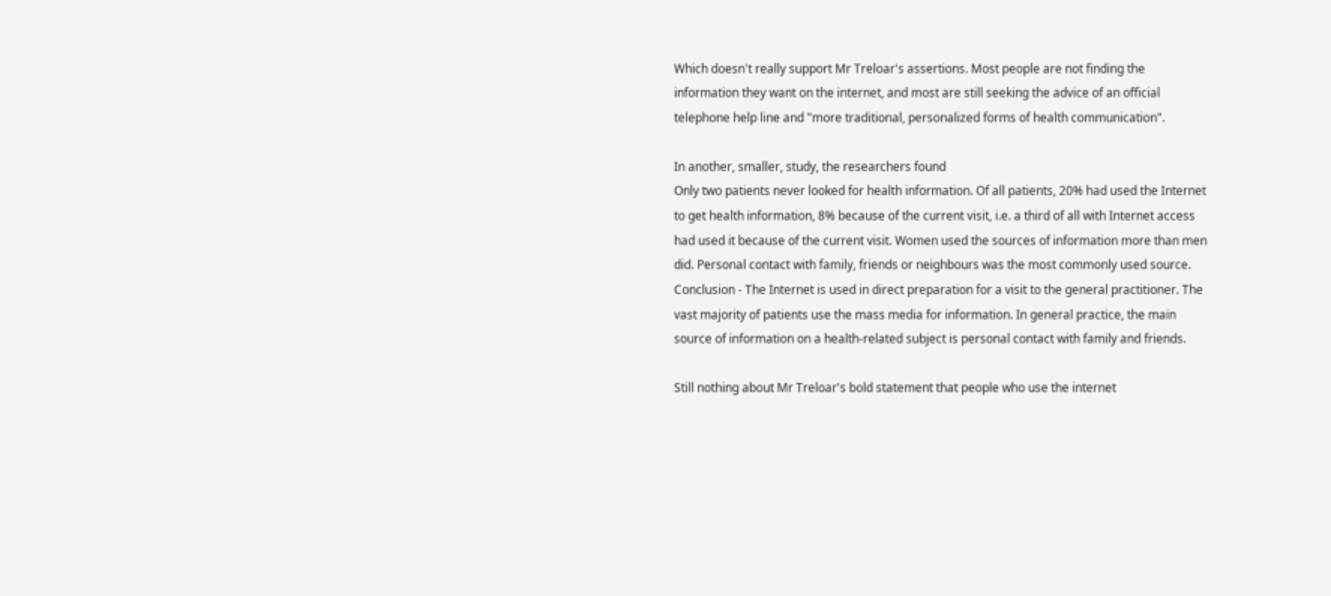Which doesn't really support Mr Treloar's assertions. Most people are not finding the information they want on the internet, and most are still seeking the advice of an official telephone help line and "more traditional, personalized forms of health communication".

In another, smaller, study, the researchers found
Only two patients never looked for health information. Of all patients, 20% had used the Internet to get health information, 8% because of the current visit, i.e. a third of all with Internet access had used it because of the current visit. Women used the sources of information more than men did. Personal contact with family, friends or neighbours was the most commonly used source. Conclusion - The Internet is used in direct preparation for a visit to the general practitioner. The vast majority of patients use the mass media for information. In general practice, the main source of information on a health-related subject is personal contact with family and friends.

Still nothing about Mr Treloar's bold statement that people who use the internet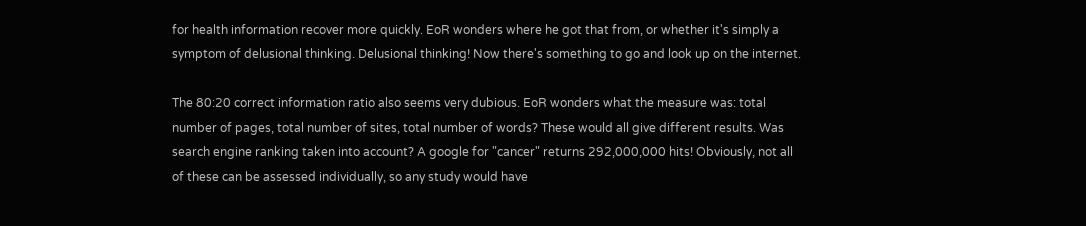for health information recover more quickly. EoR wonders where he got that from, or whether it's simply a symptom of delusional thinking. Delusional thinking! Now there's something to go and look up on the internet.

The 80:20 correct information ratio also seems very dubious. EoR wonders what the measure was: total number of pages, total number of sites, total number of words? These would all give different results. Was search engine ranking taken into account? A google for "cancer" returns 292,000,000 hits! Obviously, not all of these can be assessed individually, so any study would have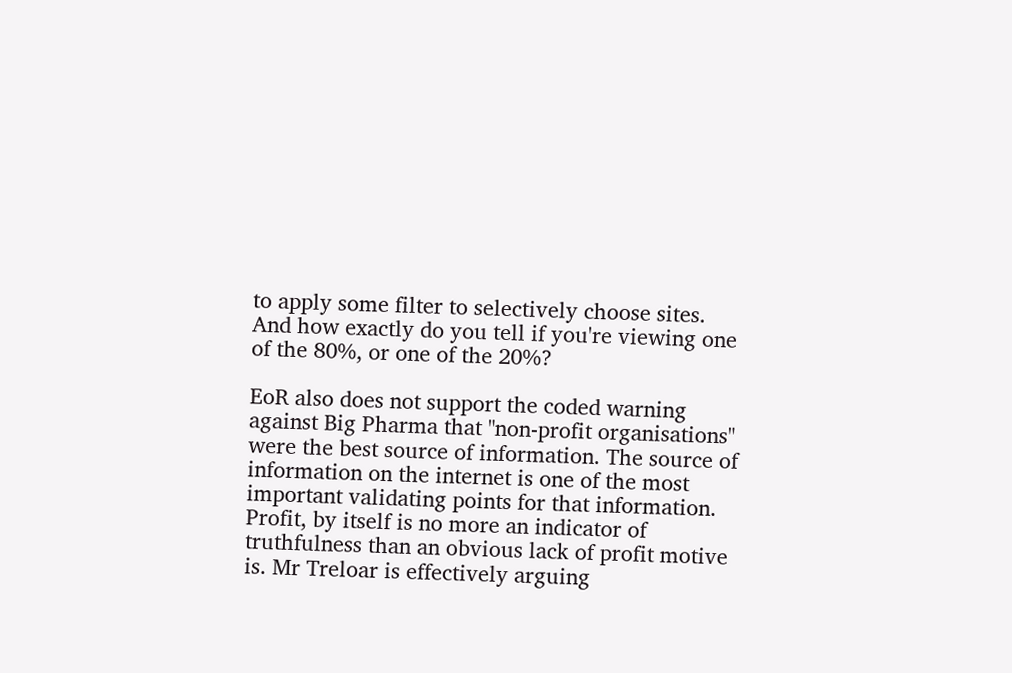to apply some filter to selectively choose sites. And how exactly do you tell if you're viewing one of the 80%, or one of the 20%?

EoR also does not support the coded warning against Big Pharma that "non-profit organisations" were the best source of information. The source of information on the internet is one of the most important validating points for that information. Profit, by itself is no more an indicator of truthfulness than an obvious lack of profit motive is. Mr Treloar is effectively arguing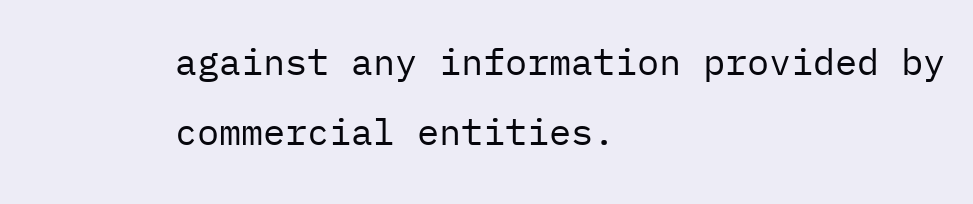against any information provided by commercial entities.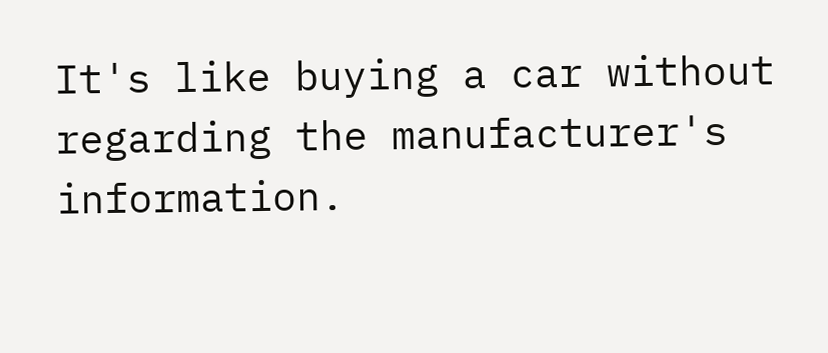It's like buying a car without regarding the manufacturer's information.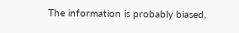The information is probably biased,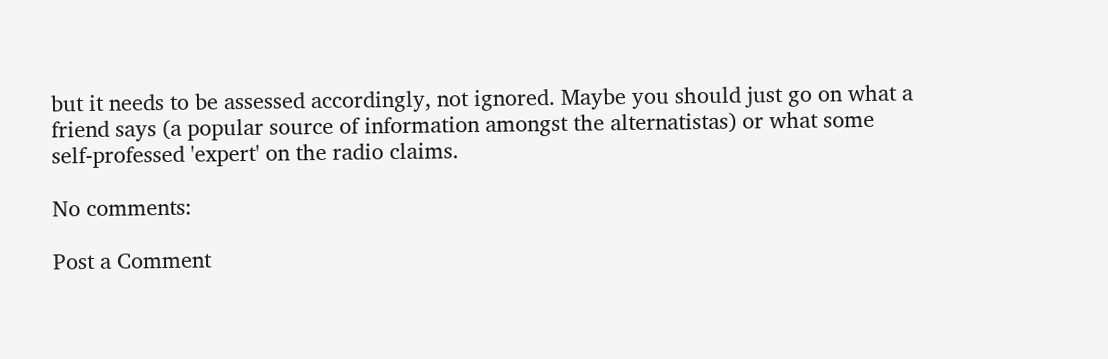but it needs to be assessed accordingly, not ignored. Maybe you should just go on what a friend says (a popular source of information amongst the alternatistas) or what some self-professed 'expert' on the radio claims.

No comments:

Post a Comment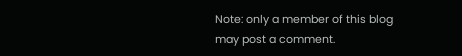Note: only a member of this blog may post a comment.